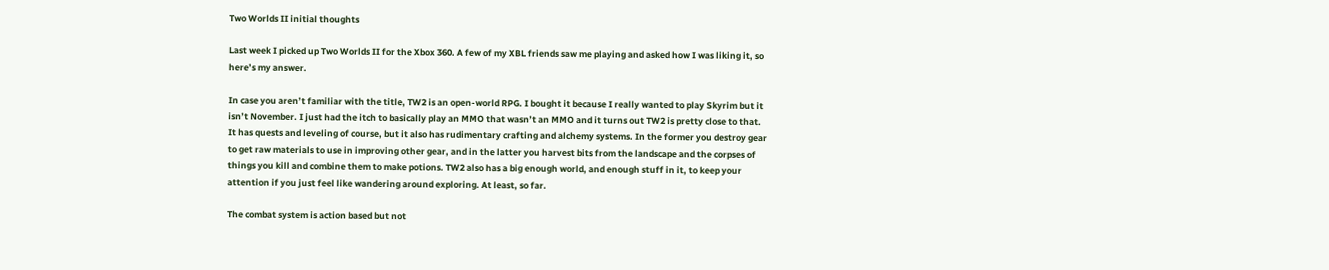Two Worlds II initial thoughts

Last week I picked up Two Worlds II for the Xbox 360. A few of my XBL friends saw me playing and asked how I was liking it, so here’s my answer.

In case you aren’t familiar with the title, TW2 is an open-world RPG. I bought it because I really wanted to play Skyrim but it isn’t November. I just had the itch to basically play an MMO that wasn’t an MMO and it turns out TW2 is pretty close to that. It has quests and leveling of course, but it also has rudimentary crafting and alchemy systems. In the former you destroy gear to get raw materials to use in improving other gear, and in the latter you harvest bits from the landscape and the corpses of things you kill and combine them to make potions. TW2 also has a big enough world, and enough stuff in it, to keep your attention if you just feel like wandering around exploring. At least, so far.

The combat system is action based but not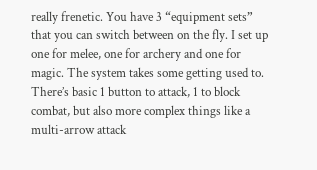really frenetic. You have 3 “equipment sets” that you can switch between on the fly. I set up one for melee, one for archery and one for magic. The system takes some getting used to. There’s basic 1 button to attack, 1 to block combat, but also more complex things like a multi-arrow attack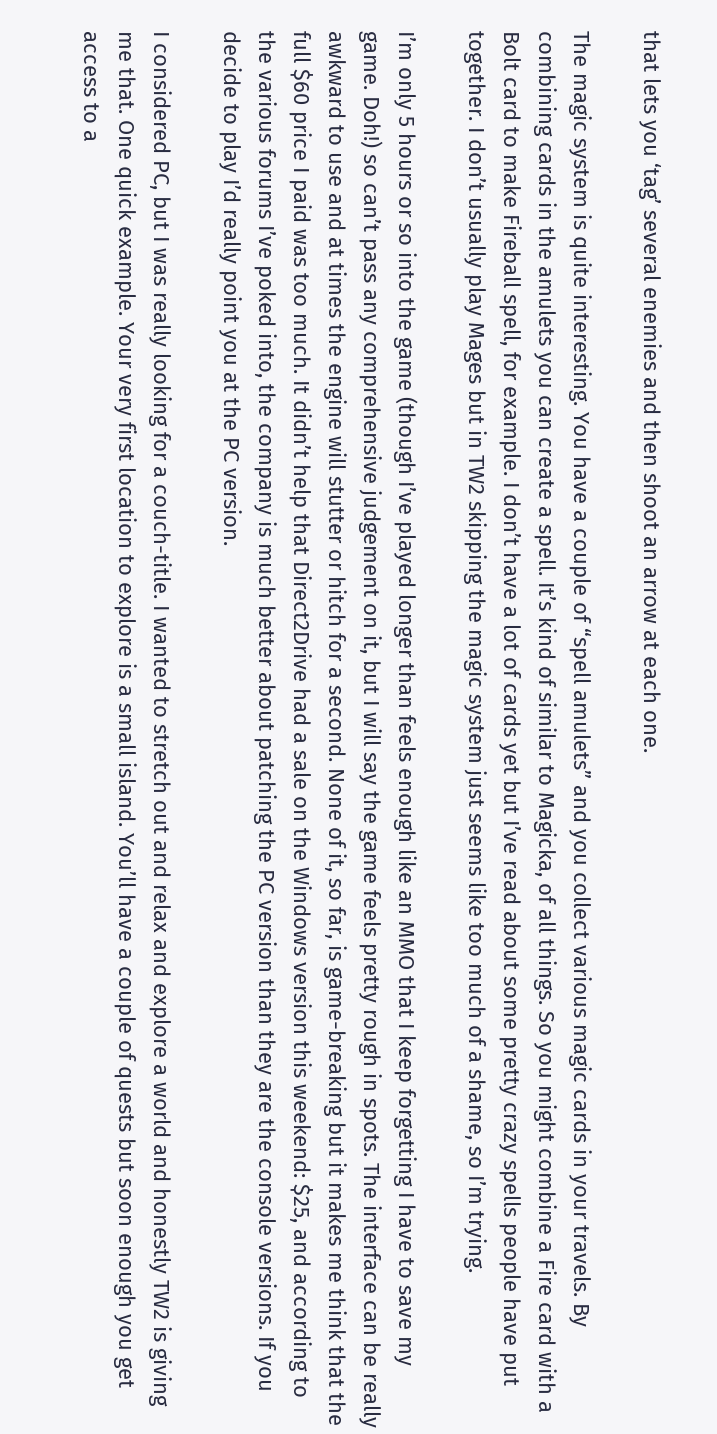that lets you ‘tag’ several enemies and then shoot an arrow at each one.

The magic system is quite interesting. You have a couple of “spell amulets” and you collect various magic cards in your travels. By combining cards in the amulets you can create a spell. It’s kind of similar to Magicka, of all things. So you might combine a Fire card with a Bolt card to make Fireball spell, for example. I don’t have a lot of cards yet but I’ve read about some pretty crazy spells people have put together. I don’t usually play Mages but in TW2 skipping the magic system just seems like too much of a shame, so I’m trying.

I’m only 5 hours or so into the game (though I’ve played longer than feels enough like an MMO that I keep forgetting I have to save my game. Doh!) so can’t pass any comprehensive judgement on it, but I will say the game feels pretty rough in spots. The interface can be really awkward to use and at times the engine will stutter or hitch for a second. None of it, so far, is game-breaking but it makes me think that the full $60 price I paid was too much. It didn’t help that Direct2Drive had a sale on the Windows version this weekend: $25, and according to the various forums I’ve poked into, the company is much better about patching the PC version than they are the console versions. If you decide to play I’d really point you at the PC version.

I considered PC, but I was really looking for a couch-title. I wanted to stretch out and relax and explore a world and honestly TW2 is giving me that. One quick example. Your very first location to explore is a small island. You’ll have a couple of quests but soon enough you get access to a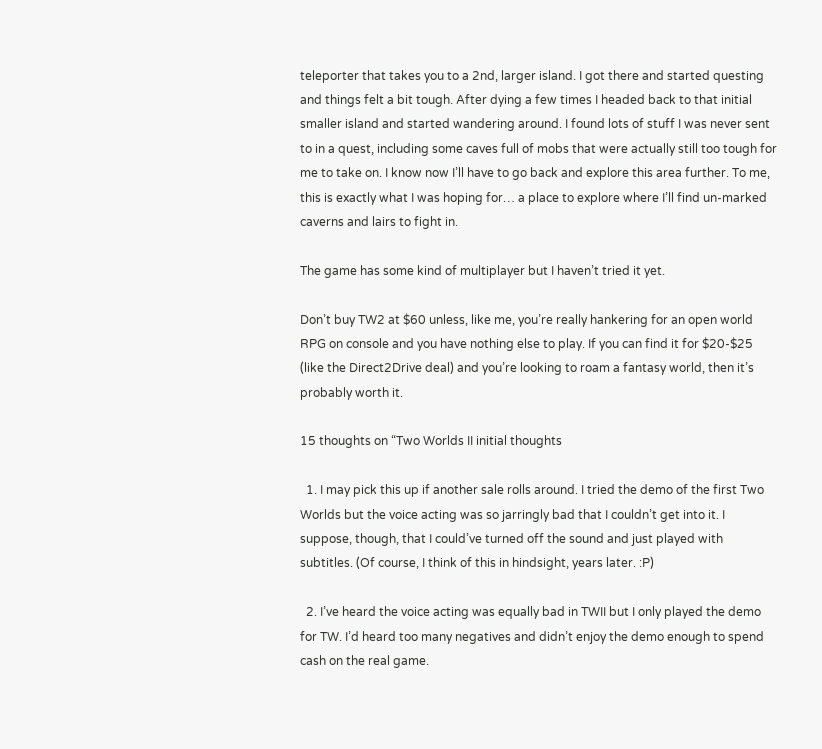teleporter that takes you to a 2nd, larger island. I got there and started questing and things felt a bit tough. After dying a few times I headed back to that initial smaller island and started wandering around. I found lots of stuff I was never sent to in a quest, including some caves full of mobs that were actually still too tough for me to take on. I know now I’ll have to go back and explore this area further. To me, this is exactly what I was hoping for… a place to explore where I’ll find un-marked caverns and lairs to fight in.

The game has some kind of multiplayer but I haven’t tried it yet.

Don’t buy TW2 at $60 unless, like me, you’re really hankering for an open world RPG on console and you have nothing else to play. If you can find it for $20-$25 (like the Direct2Drive deal) and you’re looking to roam a fantasy world, then it’s probably worth it.

15 thoughts on “Two Worlds II initial thoughts

  1. I may pick this up if another sale rolls around. I tried the demo of the first Two Worlds but the voice acting was so jarringly bad that I couldn’t get into it. I suppose, though, that I could’ve turned off the sound and just played with subtitles. (Of course, I think of this in hindsight, years later. :P)

  2. I’ve heard the voice acting was equally bad in TWII but I only played the demo for TW. I’d heard too many negatives and didn’t enjoy the demo enough to spend cash on the real game.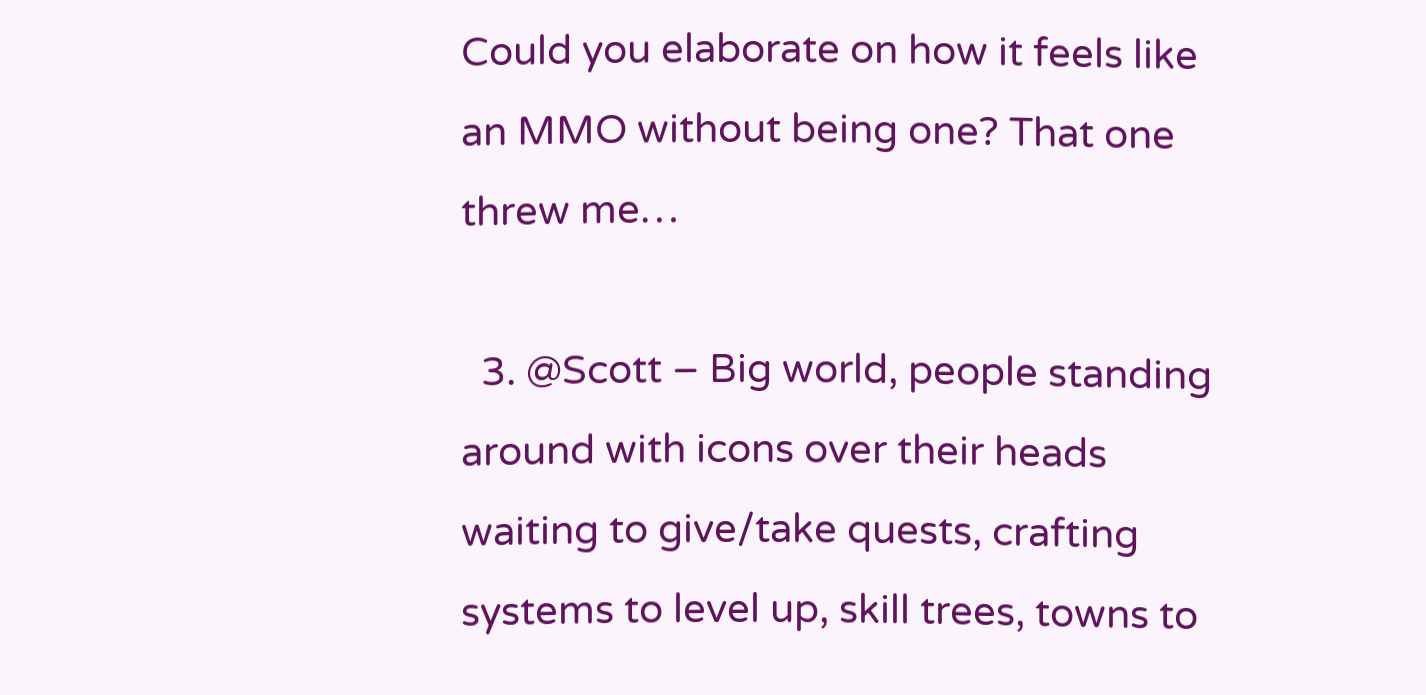Could you elaborate on how it feels like an MMO without being one? That one threw me…

  3. @Scott – Big world, people standing around with icons over their heads waiting to give/take quests, crafting systems to level up, skill trees, towns to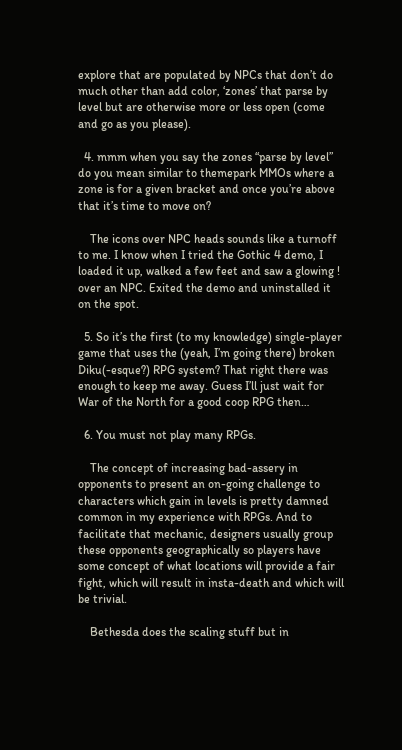explore that are populated by NPCs that don’t do much other than add color, ‘zones’ that parse by level but are otherwise more or less open (come and go as you please).

  4. mmm when you say the zones “parse by level” do you mean similar to themepark MMOs where a zone is for a given bracket and once you’re above that it’s time to move on?

    The icons over NPC heads sounds like a turnoff to me. I know when I tried the Gothic 4 demo, I loaded it up, walked a few feet and saw a glowing ! over an NPC. Exited the demo and uninstalled it on the spot.

  5. So it’s the first (to my knowledge) single-player game that uses the (yeah, I’m going there) broken Diku(-esque?) RPG system? That right there was enough to keep me away. Guess I’ll just wait for War of the North for a good coop RPG then…

  6. You must not play many RPGs.

    The concept of increasing bad-assery in opponents to present an on-going challenge to characters which gain in levels is pretty damned common in my experience with RPGs. And to facilitate that mechanic, designers usually group these opponents geographically so players have some concept of what locations will provide a fair fight, which will result in insta-death and which will be trivial.

    Bethesda does the scaling stuff but in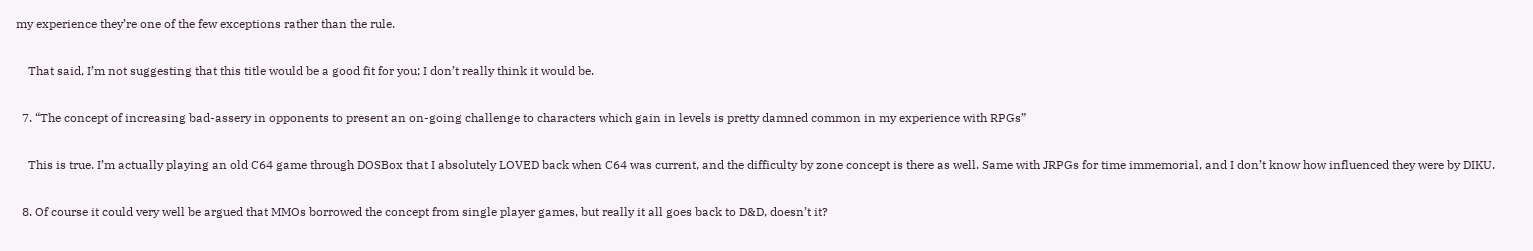my experience they’re one of the few exceptions rather than the rule.

    That said, I’m not suggesting that this title would be a good fit for you; I don’t really think it would be.

  7. “The concept of increasing bad-assery in opponents to present an on-going challenge to characters which gain in levels is pretty damned common in my experience with RPGs”

    This is true. I’m actually playing an old C64 game through DOSBox that I absolutely LOVED back when C64 was current, and the difficulty by zone concept is there as well. Same with JRPGs for time immemorial, and I don’t know how influenced they were by DIKU.

  8. Of course it could very well be argued that MMOs borrowed the concept from single player games, but really it all goes back to D&D, doesn’t it?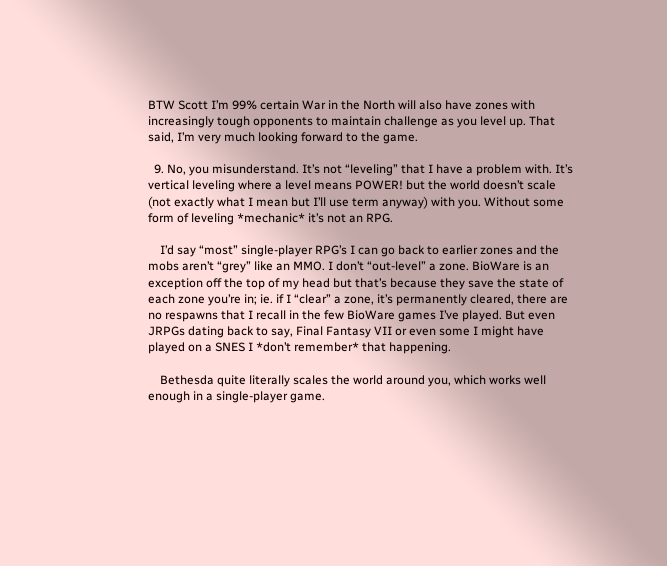BTW Scott I’m 99% certain War in the North will also have zones with increasingly tough opponents to maintain challenge as you level up. That said, I’m very much looking forward to the game.

  9. No, you misunderstand. It’s not “leveling” that I have a problem with. It’s vertical leveling where a level means POWER! but the world doesn’t scale (not exactly what I mean but I’ll use term anyway) with you. Without some form of leveling *mechanic* it’s not an RPG.

    I’d say “most” single-player RPG’s I can go back to earlier zones and the mobs aren’t “grey” like an MMO. I don’t “out-level” a zone. BioWare is an exception off the top of my head but that’s because they save the state of each zone you’re in; ie. if I “clear” a zone, it’s permanently cleared, there are no respawns that I recall in the few BioWare games I’ve played. But even JRPGs dating back to say, Final Fantasy VII or even some I might have played on a SNES I *don’t remember* that happening.

    Bethesda quite literally scales the world around you, which works well enough in a single-player game.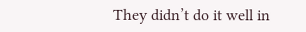They didn’t do it well in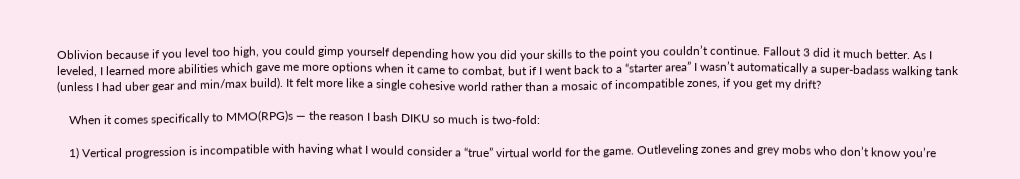Oblivion because if you level too high, you could gimp yourself depending how you did your skills to the point you couldn’t continue. Fallout 3 did it much better. As I leveled, I learned more abilities which gave me more options when it came to combat, but if I went back to a “starter area” I wasn’t automatically a super-badass walking tank (unless I had uber gear and min/max build). It felt more like a single cohesive world rather than a mosaic of incompatible zones, if you get my drift?

    When it comes specifically to MMO(RPG)s — the reason I bash DIKU so much is two-fold:

    1) Vertical progression is incompatible with having what I would consider a “true” virtual world for the game. Outleveling zones and grey mobs who don’t know you’re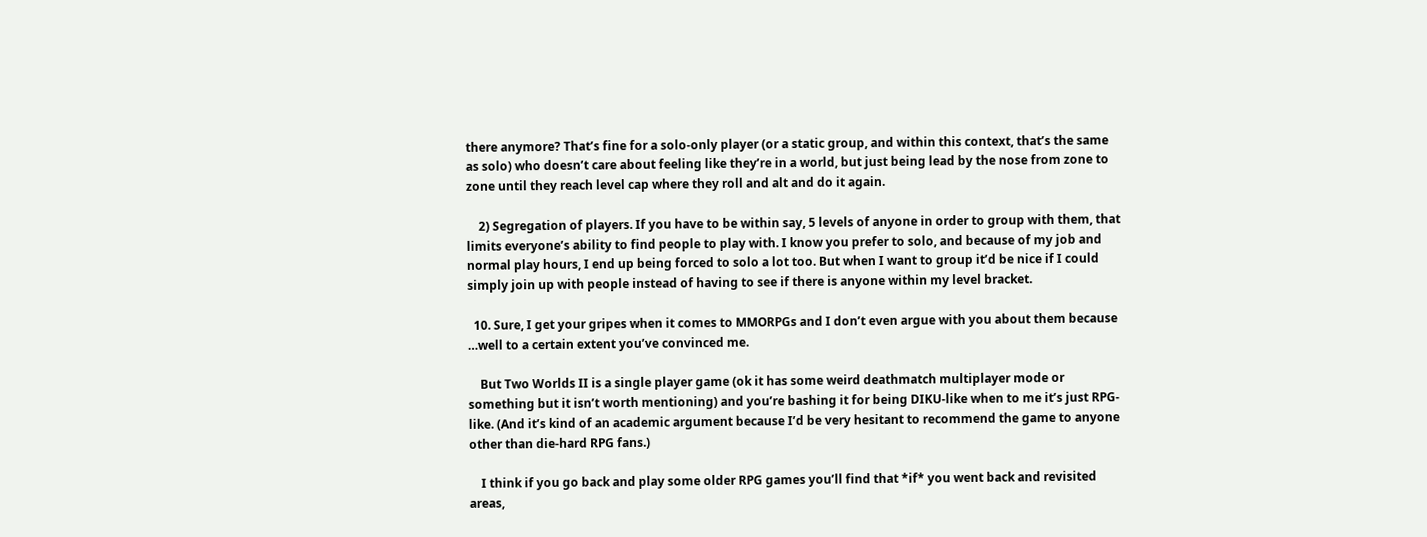there anymore? That’s fine for a solo-only player (or a static group, and within this context, that’s the same as solo) who doesn’t care about feeling like they’re in a world, but just being lead by the nose from zone to zone until they reach level cap where they roll and alt and do it again.

    2) Segregation of players. If you have to be within say, 5 levels of anyone in order to group with them, that limits everyone’s ability to find people to play with. I know you prefer to solo, and because of my job and normal play hours, I end up being forced to solo a lot too. But when I want to group it’d be nice if I could simply join up with people instead of having to see if there is anyone within my level bracket.

  10. Sure, I get your gripes when it comes to MMORPGs and I don’t even argue with you about them because …well to a certain extent you’ve convinced me.

    But Two Worlds II is a single player game (ok it has some weird deathmatch multiplayer mode or something but it isn’t worth mentioning) and you’re bashing it for being DIKU-like when to me it’s just RPG-like. (And it’s kind of an academic argument because I’d be very hesitant to recommend the game to anyone other than die-hard RPG fans.)

    I think if you go back and play some older RPG games you’ll find that *if* you went back and revisited areas,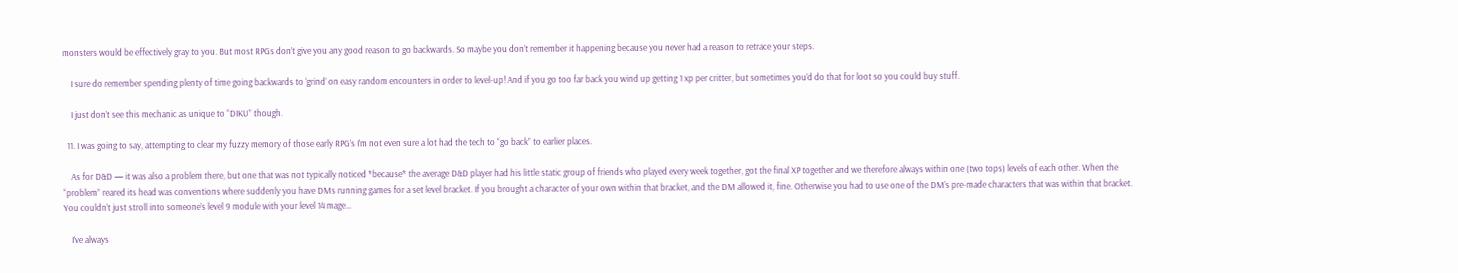monsters would be effectively gray to you. But most RPGs don’t give you any good reason to go backwards. So maybe you don’t remember it happening because you never had a reason to retrace your steps.

    I sure do remember spending plenty of time going backwards to ‘grind’ on easy random encounters in order to level-up! And if you go too far back you wind up getting 1 xp per critter, but sometimes you’d do that for loot so you could buy stuff.

    I just don’t see this mechanic as unique to “DIKU” though.

  11. I was going to say, attempting to clear my fuzzy memory of those early RPG’s I’m not even sure a lot had the tech to “go back” to earlier places.

    As for D&D — it was also a problem there, but one that was not typically noticed *because* the average D&D player had his little static group of friends who played every week together, got the final XP together and we therefore always within one (two tops) levels of each other. When the “problem” reared its head was conventions where suddenly you have DMs running games for a set level bracket. If you brought a character of your own within that bracket, and the DM allowed it, fine. Otherwise you had to use one of the DM’s pre-made characters that was within that bracket. You couldn’t just stroll into someone’s level 9 module with your level 14 mage…

    I’ve always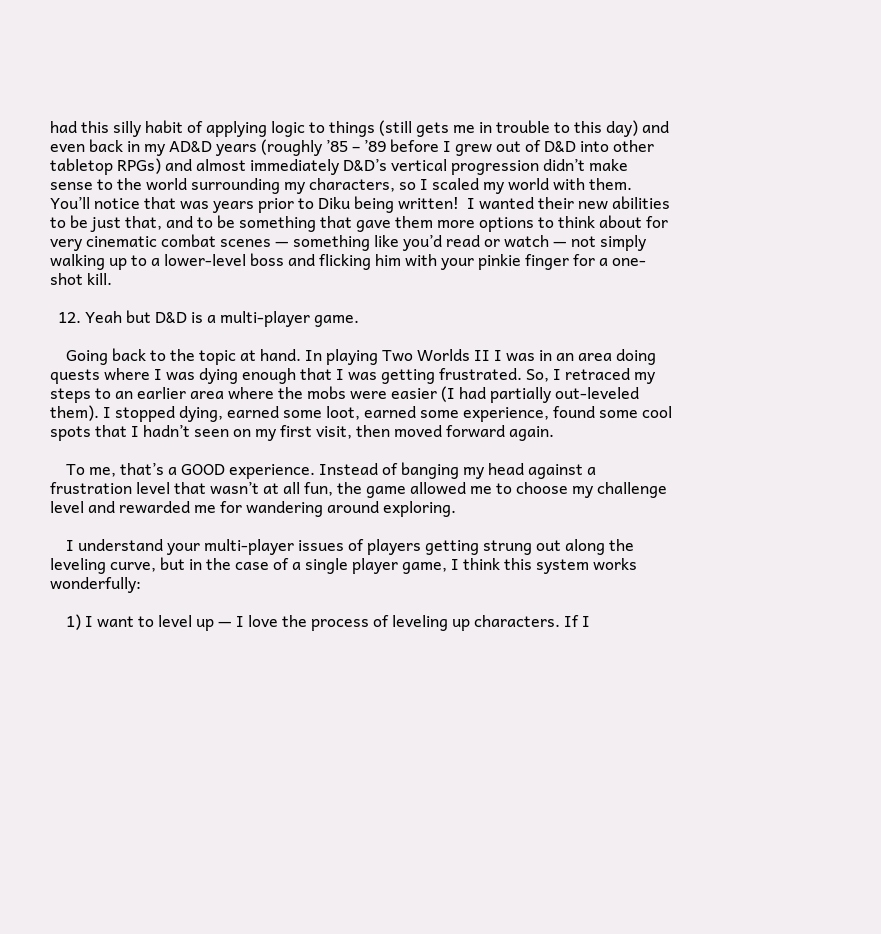had this silly habit of applying logic to things (still gets me in trouble to this day) and even back in my AD&D years (roughly ’85 – ’89 before I grew out of D&D into other tabletop RPGs) and almost immediately D&D’s vertical progression didn’t make sense to the world surrounding my characters, so I scaled my world with them. You’ll notice that was years prior to Diku being written!  I wanted their new abilities to be just that, and to be something that gave them more options to think about for very cinematic combat scenes — something like you’d read or watch — not simply walking up to a lower-level boss and flicking him with your pinkie finger for a one-shot kill.

  12. Yeah but D&D is a multi-player game.

    Going back to the topic at hand. In playing Two Worlds II I was in an area doing quests where I was dying enough that I was getting frustrated. So, I retraced my steps to an earlier area where the mobs were easier (I had partially out-leveled them). I stopped dying, earned some loot, earned some experience, found some cool spots that I hadn’t seen on my first visit, then moved forward again.

    To me, that’s a GOOD experience. Instead of banging my head against a frustration level that wasn’t at all fun, the game allowed me to choose my challenge level and rewarded me for wandering around exploring.

    I understand your multi-player issues of players getting strung out along the leveling curve, but in the case of a single player game, I think this system works wonderfully:

    1) I want to level up — I love the process of leveling up characters. If I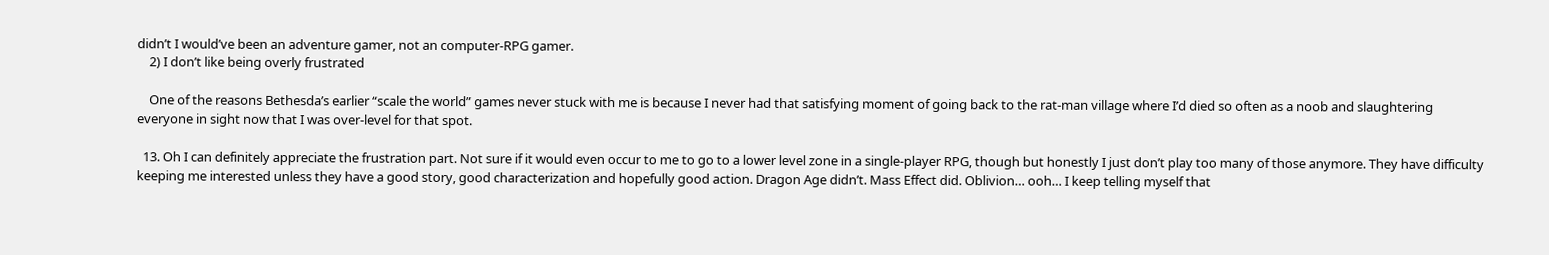didn’t I would’ve been an adventure gamer, not an computer-RPG gamer.
    2) I don’t like being overly frustrated

    One of the reasons Bethesda’s earlier “scale the world” games never stuck with me is because I never had that satisfying moment of going back to the rat-man village where I’d died so often as a noob and slaughtering everyone in sight now that I was over-level for that spot.

  13. Oh I can definitely appreciate the frustration part. Not sure if it would even occur to me to go to a lower level zone in a single-player RPG, though but honestly I just don’t play too many of those anymore. They have difficulty keeping me interested unless they have a good story, good characterization and hopefully good action. Dragon Age didn’t. Mass Effect did. Oblivion… ooh… I keep telling myself that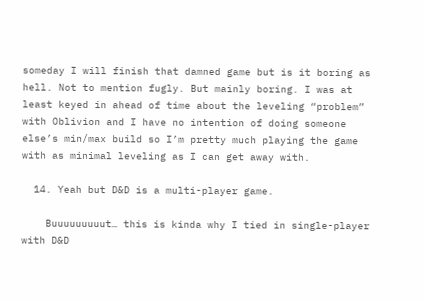someday I will finish that damned game but is it boring as hell. Not to mention fugly. But mainly boring. I was at least keyed in ahead of time about the leveling “problem” with Oblivion and I have no intention of doing someone else’s min/max build so I’m pretty much playing the game with as minimal leveling as I can get away with.

  14. Yeah but D&D is a multi-player game.

    Buuuuuuuuut… this is kinda why I tied in single-player with D&D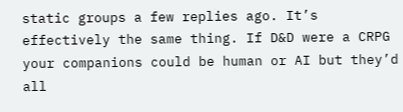static groups a few replies ago. It’s effectively the same thing. If D&D were a CRPG your companions could be human or AI but they’d all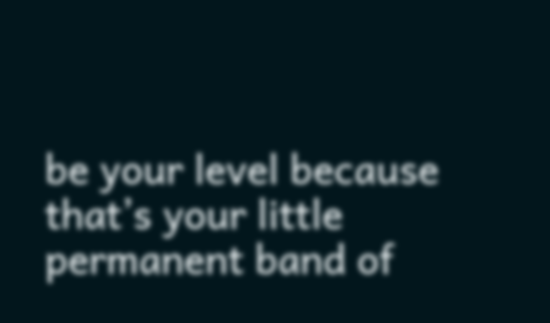be your level because that’s your little permanent band of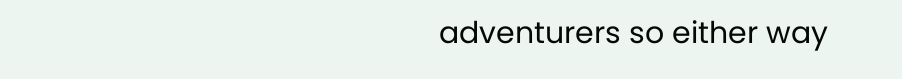adventurers so either way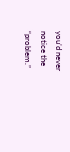you’d never notice the “problem.”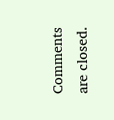Comments are closed.